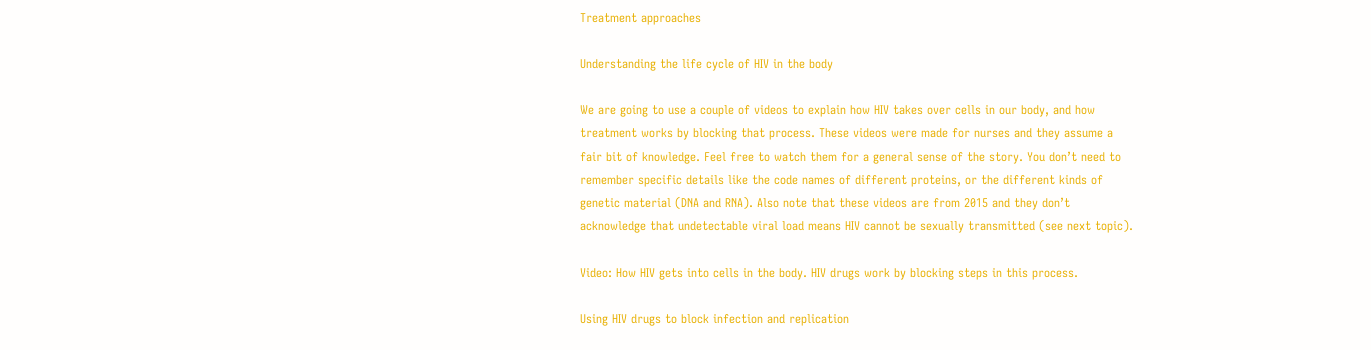Treatment approaches

Understanding the life cycle of HIV in the body

We are going to use a couple of videos to explain how HIV takes over cells in our body, and how treatment works by blocking that process. These videos were made for nurses and they assume a fair bit of knowledge. Feel free to watch them for a general sense of the story. You don’t need to remember specific details like the code names of different proteins, or the different kinds of genetic material (DNA and RNA). Also note that these videos are from 2015 and they don’t acknowledge that undetectable viral load means HIV cannot be sexually transmitted (see next topic).

Video: How HIV gets into cells in the body. HIV drugs work by blocking steps in this process.

Using HIV drugs to block infection and replication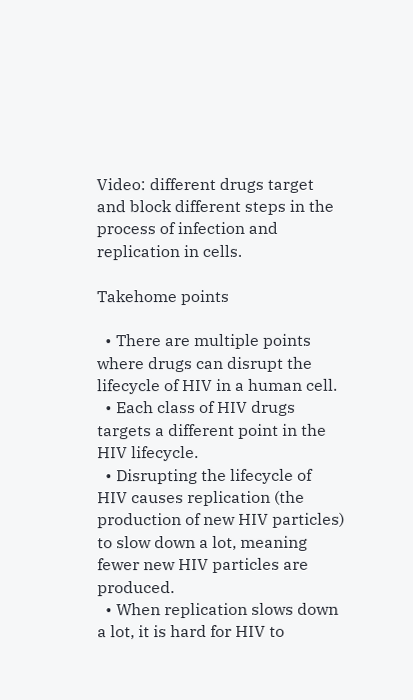Video: different drugs target and block different steps in the process of infection and replication in cells.

Takehome points

  • There are multiple points where drugs can disrupt the lifecycle of HIV in a human cell.
  • Each class of HIV drugs targets a different point in the HIV lifecycle.
  • Disrupting the lifecycle of HIV causes replication (the production of new HIV particles) to slow down a lot, meaning fewer new HIV particles are produced.
  • When replication slows down a lot, it is hard for HIV to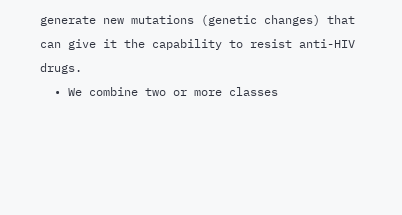generate new mutations (genetic changes) that can give it the capability to resist anti-HIV drugs.
  • We combine two or more classes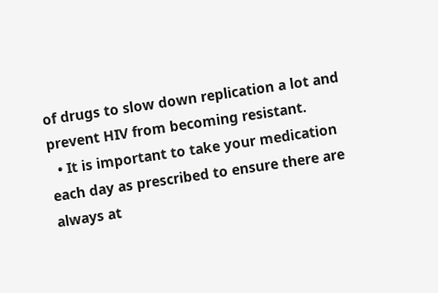of drugs to slow down replication a lot and prevent HIV from becoming resistant.
  • It is important to take your medication each day as prescribed to ensure there are always at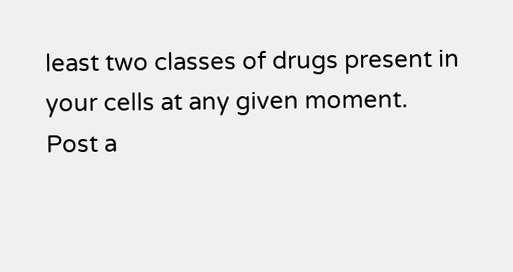least two classes of drugs present in your cells at any given moment.
Post a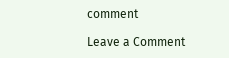comment

Leave a Comment